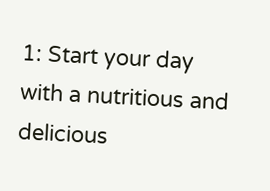1: Start your day with a nutritious and delicious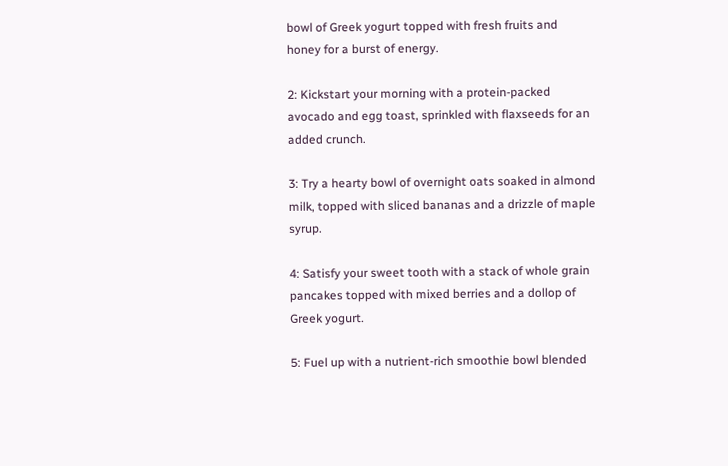bowl of Greek yogurt topped with fresh fruits and honey for a burst of energy.

2: Kickstart your morning with a protein-packed avocado and egg toast, sprinkled with flaxseeds for an added crunch.

3: Try a hearty bowl of overnight oats soaked in almond milk, topped with sliced bananas and a drizzle of maple syrup.

4: Satisfy your sweet tooth with a stack of whole grain pancakes topped with mixed berries and a dollop of Greek yogurt.

5: Fuel up with a nutrient-rich smoothie bowl blended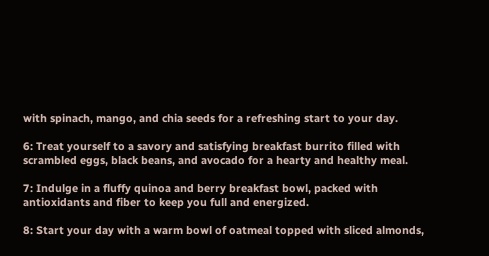with spinach, mango, and chia seeds for a refreshing start to your day.

6: Treat yourself to a savory and satisfying breakfast burrito filled with scrambled eggs, black beans, and avocado for a hearty and healthy meal.

7: Indulge in a fluffy quinoa and berry breakfast bowl, packed with antioxidants and fiber to keep you full and energized.

8: Start your day with a warm bowl of oatmeal topped with sliced almonds,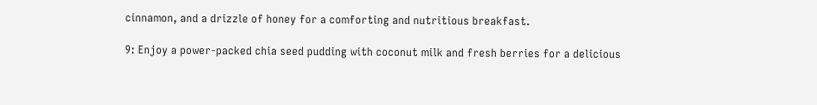cinnamon, and a drizzle of honey for a comforting and nutritious breakfast.

9: Enjoy a power-packed chia seed pudding with coconut milk and fresh berries for a delicious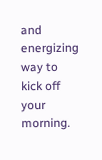and energizing way to kick off your morning.